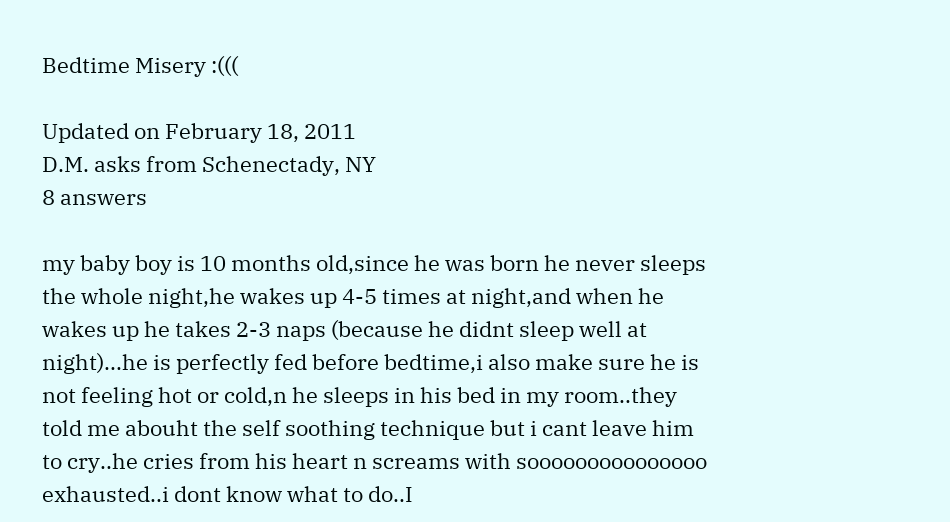Bedtime Misery :(((

Updated on February 18, 2011
D.M. asks from Schenectady, NY
8 answers

my baby boy is 10 months old,since he was born he never sleeps the whole night,he wakes up 4-5 times at night,and when he wakes up he takes 2-3 naps (because he didnt sleep well at night)...he is perfectly fed before bedtime,i also make sure he is not feeling hot or cold,n he sleeps in his bed in my room..they told me abouht the self soothing technique but i cant leave him to cry..he cries from his heart n screams with sooooooooooooooo exhausted..i dont know what to do..I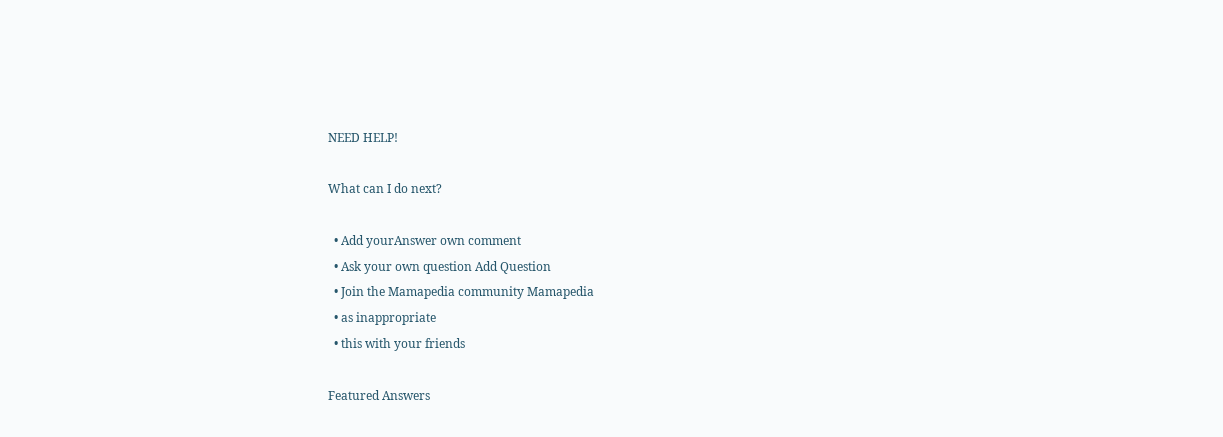NEED HELP!

What can I do next?

  • Add yourAnswer own comment
  • Ask your own question Add Question
  • Join the Mamapedia community Mamapedia
  • as inappropriate
  • this with your friends

Featured Answers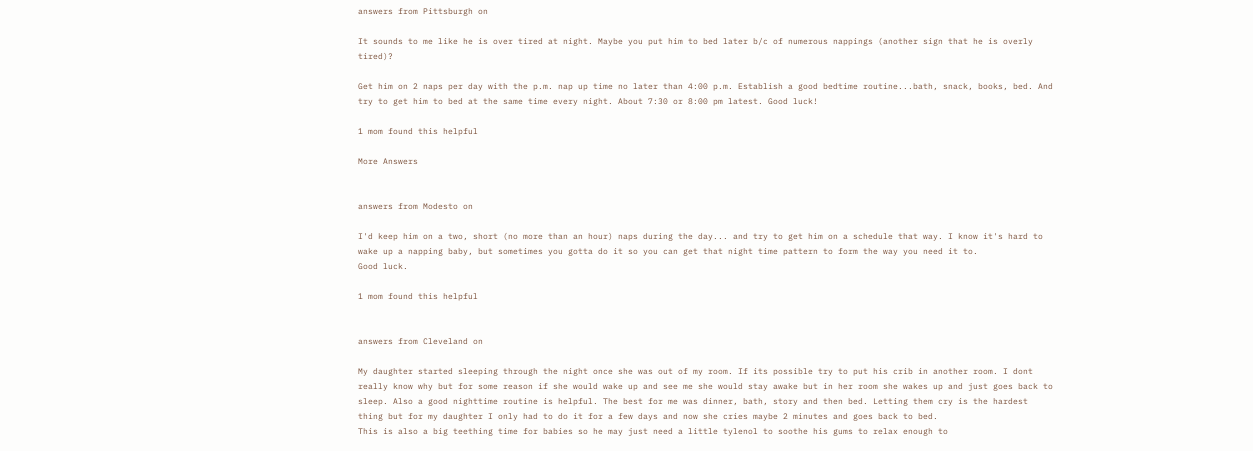answers from Pittsburgh on

It sounds to me like he is over tired at night. Maybe you put him to bed later b/c of numerous nappings (another sign that he is overly tired)?

Get him on 2 naps per day with the p.m. nap up time no later than 4:00 p.m. Establish a good bedtime routine...bath, snack, books, bed. And try to get him to bed at the same time every night. About 7:30 or 8:00 pm latest. Good luck!

1 mom found this helpful

More Answers


answers from Modesto on

I'd keep him on a two, short (no more than an hour) naps during the day... and try to get him on a schedule that way. I know it's hard to wake up a napping baby, but sometimes you gotta do it so you can get that night time pattern to form the way you need it to.
Good luck.

1 mom found this helpful


answers from Cleveland on

My daughter started sleeping through the night once she was out of my room. If its possible try to put his crib in another room. I dont really know why but for some reason if she would wake up and see me she would stay awake but in her room she wakes up and just goes back to sleep. Also a good nighttime routine is helpful. The best for me was dinner, bath, story and then bed. Letting them cry is the hardest thing but for my daughter I only had to do it for a few days and now she cries maybe 2 minutes and goes back to bed.
This is also a big teething time for babies so he may just need a little tylenol to soothe his gums to relax enough to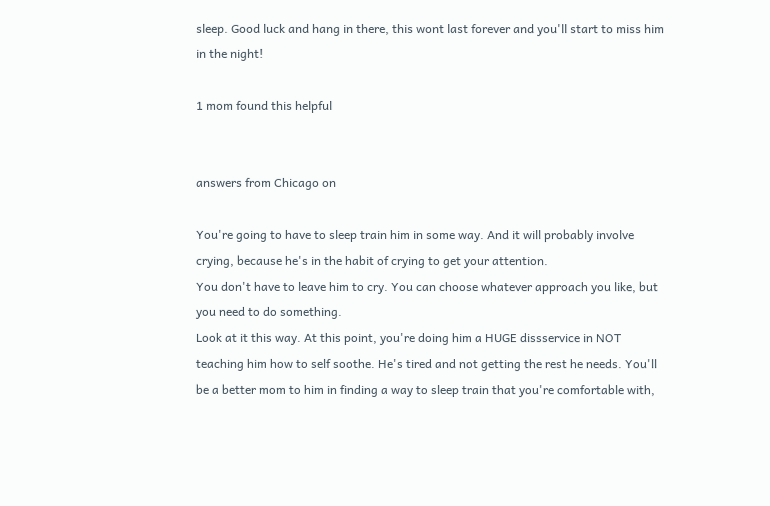sleep. Good luck and hang in there, this wont last forever and you'll start to miss him in the night!

1 mom found this helpful


answers from Chicago on

You're going to have to sleep train him in some way. And it will probably involve crying, because he's in the habit of crying to get your attention.
You don't have to leave him to cry. You can choose whatever approach you like, but you need to do something.
Look at it this way. At this point, you're doing him a HUGE dissservice in NOT teaching him how to self soothe. He's tired and not getting the rest he needs. You'll be a better mom to him in finding a way to sleep train that you're comfortable with,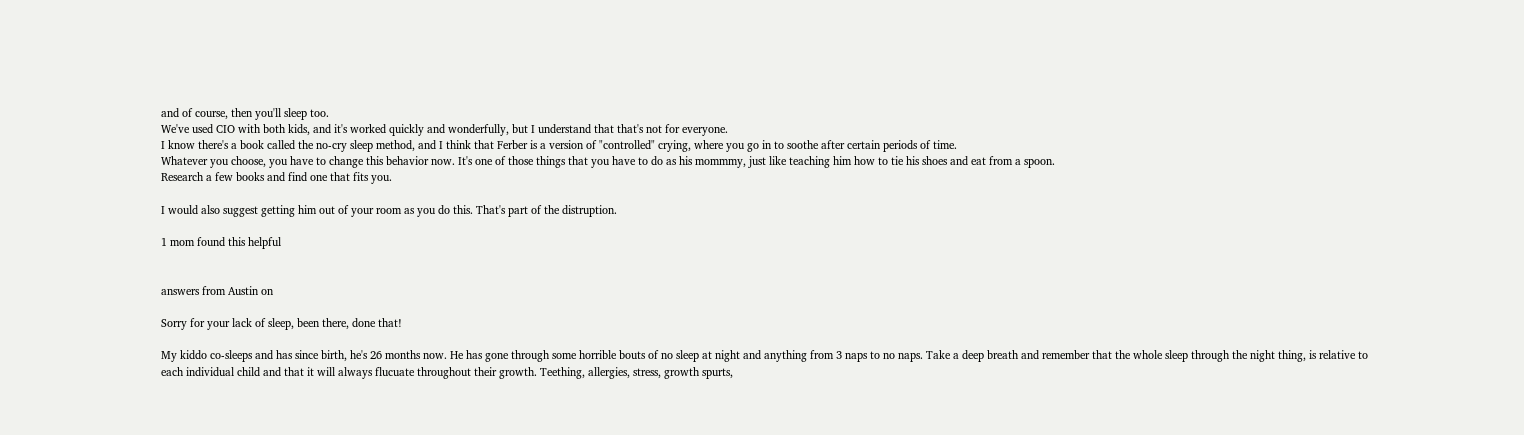and of course, then you'll sleep too.
We've used CIO with both kids, and it's worked quickly and wonderfully, but I understand that that's not for everyone.
I know there's a book called the no-cry sleep method, and I think that Ferber is a version of "controlled" crying, where you go in to soothe after certain periods of time.
Whatever you choose, you have to change this behavior now. It's one of those things that you have to do as his mommmy, just like teaching him how to tie his shoes and eat from a spoon.
Research a few books and find one that fits you.

I would also suggest getting him out of your room as you do this. That's part of the distruption.

1 mom found this helpful


answers from Austin on

Sorry for your lack of sleep, been there, done that!

My kiddo co-sleeps and has since birth, he's 26 months now. He has gone through some horrible bouts of no sleep at night and anything from 3 naps to no naps. Take a deep breath and remember that the whole sleep through the night thing, is relative to each individual child and that it will always flucuate throughout their growth. Teething, allergies, stress, growth spurts,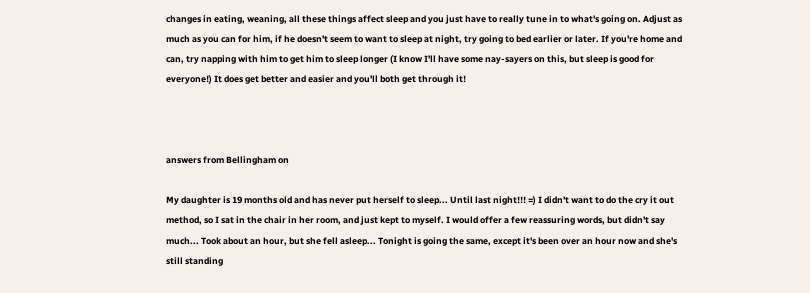changes in eating, weaning, all these things affect sleep and you just have to really tune in to what's going on. Adjust as much as you can for him, if he doesn't seem to want to sleep at night, try going to bed earlier or later. If you're home and can, try napping with him to get him to sleep longer (I know I'll have some nay-sayers on this, but sleep is good for everyone!) It does get better and easier and you'll both get through it!



answers from Bellingham on

My daughter is 19 months old and has never put herself to sleep... Until last night!!! =) I didn't want to do the cry it out method, so I sat in the chair in her room, and just kept to myself. I would offer a few reassuring words, but didn't say much... Took about an hour, but she fell asleep... Tonight is going the same, except it's been over an hour now and she's still standing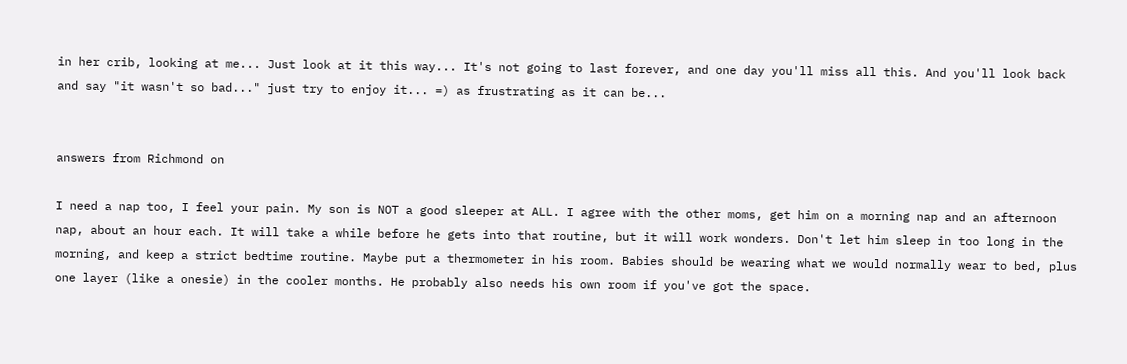in her crib, looking at me... Just look at it this way... It's not going to last forever, and one day you'll miss all this. And you'll look back and say "it wasn't so bad..." just try to enjoy it... =) as frustrating as it can be...


answers from Richmond on

I need a nap too, I feel your pain. My son is NOT a good sleeper at ALL. I agree with the other moms, get him on a morning nap and an afternoon nap, about an hour each. It will take a while before he gets into that routine, but it will work wonders. Don't let him sleep in too long in the morning, and keep a strict bedtime routine. Maybe put a thermometer in his room. Babies should be wearing what we would normally wear to bed, plus one layer (like a onesie) in the cooler months. He probably also needs his own room if you've got the space.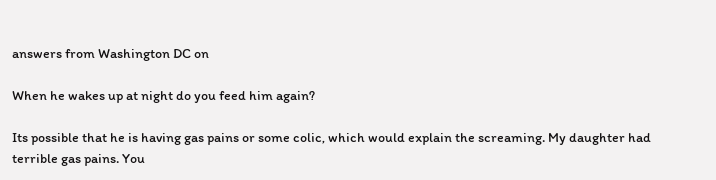answers from Washington DC on

When he wakes up at night do you feed him again?

Its possible that he is having gas pains or some colic, which would explain the screaming. My daughter had terrible gas pains. You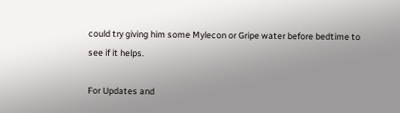could try giving him some Mylecon or Gripe water before bedtime to see if it helps.

For Updates and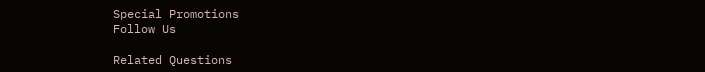Special Promotions
Follow Us

Related Questions